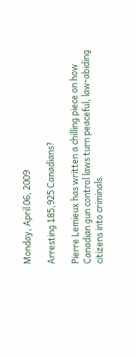Monday, April 06, 2009

Arresting 185,925 Canadians?

Pierre Lemieux has written a chilling piece on how Canadian gun control laws turn peaceful, law-abiding citizens into criminals.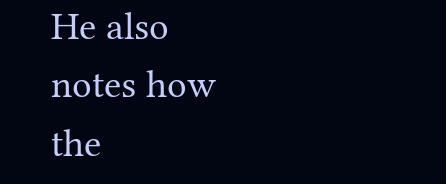He also notes how the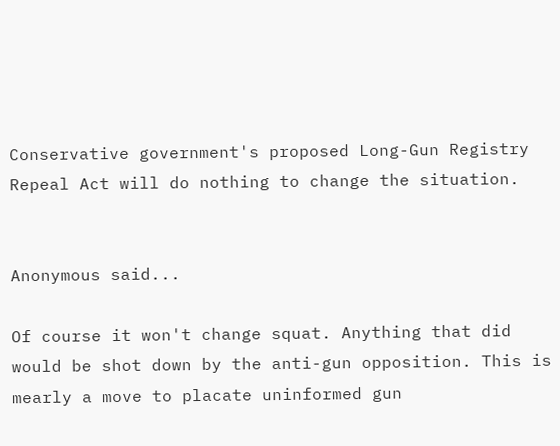Conservative government's proposed Long-Gun Registry Repeal Act will do nothing to change the situation.


Anonymous said...

Of course it won't change squat. Anything that did would be shot down by the anti-gun opposition. This is mearly a move to placate uninformed gun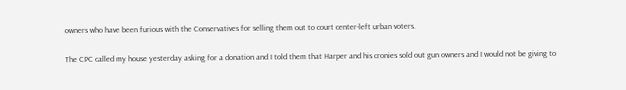owners who have been furious with the Conservatives for selling them out to court center-left urban voters.

The CPC called my house yesterday asking for a donation and I told them that Harper and his cronies sold out gun owners and I would not be giving to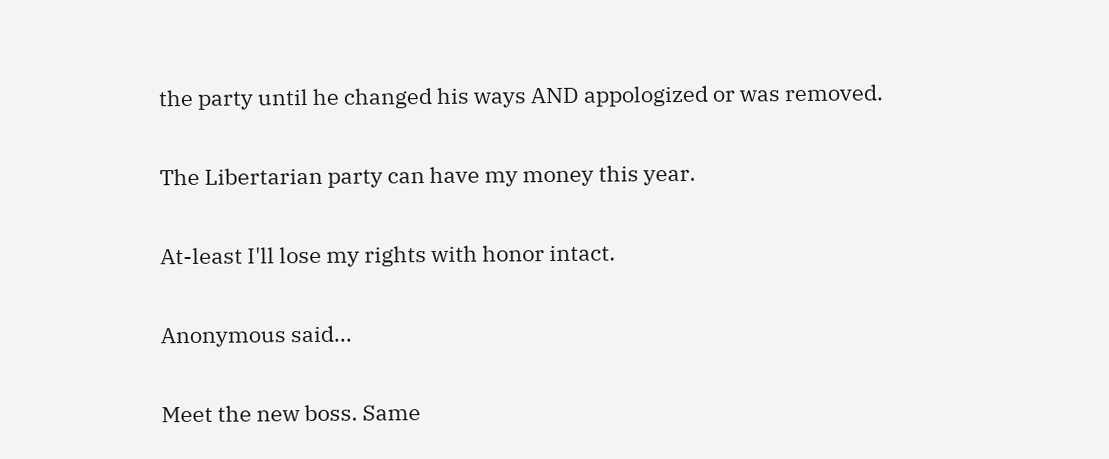the party until he changed his ways AND appologized or was removed.

The Libertarian party can have my money this year.

At-least I'll lose my rights with honor intact.

Anonymous said...

Meet the new boss. Same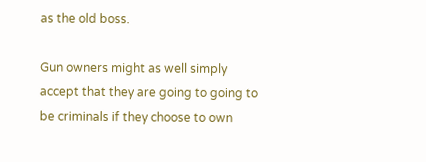as the old boss.

Gun owners might as well simply accept that they are going to going to be criminals if they choose to own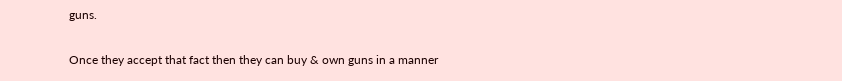guns.

Once they accept that fact then they can buy & own guns in a manner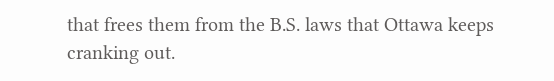that frees them from the B.S. laws that Ottawa keeps cranking out.